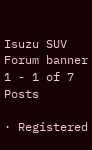Isuzu SUV Forum banner
1 - 1 of 7 Posts

· Registered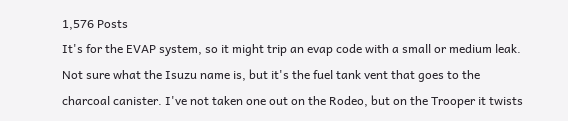1,576 Posts
It's for the EVAP system, so it might trip an evap code with a small or medium leak. Not sure what the Isuzu name is, but it's the fuel tank vent that goes to the charcoal canister. I've not taken one out on the Rodeo, but on the Trooper it twists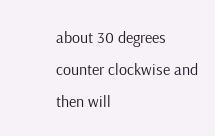about 30 degrees counter clockwise and then will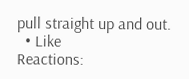pull straight up and out.
  • Like
Reactions: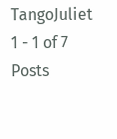TangoJuliet
1 - 1 of 7 Posts